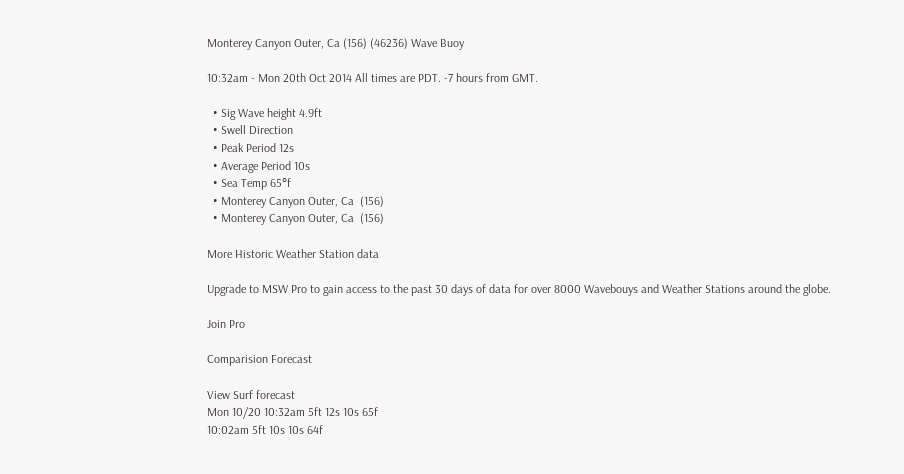Monterey Canyon Outer, Ca (156) (46236) Wave Buoy

10:32am - Mon 20th Oct 2014 All times are PDT. -7 hours from GMT.

  • Sig Wave height 4.9ft
  • Swell Direction
  • Peak Period 12s
  • Average Period 10s
  • Sea Temp 65°f
  • Monterey Canyon Outer, Ca  (156)
  • Monterey Canyon Outer, Ca  (156)

More Historic Weather Station data

Upgrade to MSW Pro to gain access to the past 30 days of data for over 8000 Wavebouys and Weather Stations around the globe.

Join Pro

Comparision Forecast

View Surf forecast
Mon 10/20 10:32am 5ft 12s 10s 65f
10:02am 5ft 10s 10s 64f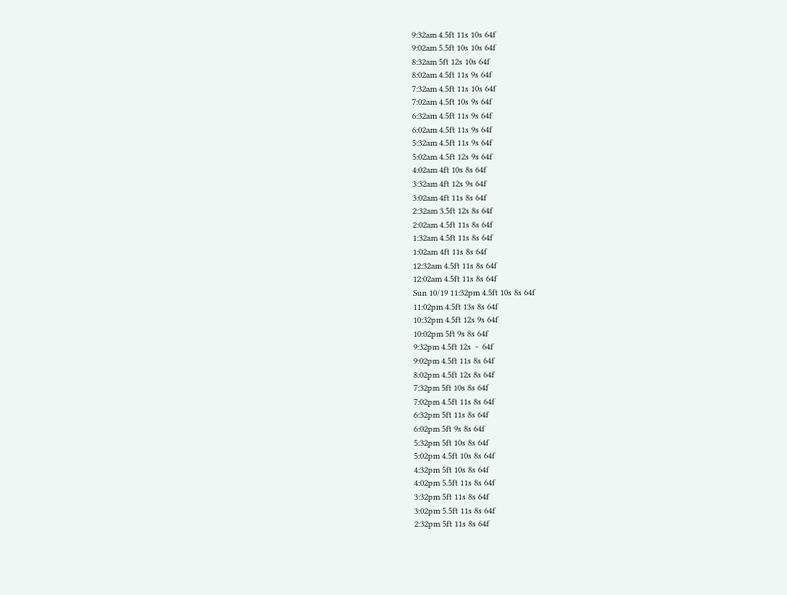9:32am 4.5ft 11s 10s 64f
9:02am 5.5ft 10s 10s 64f
8:32am 5ft 12s 10s 64f
8:02am 4.5ft 11s 9s 64f
7:32am 4.5ft 11s 10s 64f
7:02am 4.5ft 10s 9s 64f
6:32am 4.5ft 11s 9s 64f
6:02am 4.5ft 11s 9s 64f
5:32am 4.5ft 11s 9s 64f
5:02am 4.5ft 12s 9s 64f
4:02am 4ft 10s 8s 64f
3:32am 4ft 12s 9s 64f
3:02am 4ft 11s 8s 64f
2:32am 3.5ft 12s 8s 64f
2:02am 4.5ft 11s 8s 64f
1:32am 4.5ft 11s 8s 64f
1:02am 4ft 11s 8s 64f
12:32am 4.5ft 11s 8s 64f
12:02am 4.5ft 11s 8s 64f
Sun 10/19 11:32pm 4.5ft 10s 8s 64f
11:02pm 4.5ft 13s 8s 64f
10:32pm 4.5ft 12s 9s 64f
10:02pm 5ft 9s 8s 64f
9:32pm 4.5ft 12s  -  64f
9:02pm 4.5ft 11s 8s 64f
8:02pm 4.5ft 12s 8s 64f
7:32pm 5ft 10s 8s 64f
7:02pm 4.5ft 11s 8s 64f
6:32pm 5ft 11s 8s 64f
6:02pm 5ft 9s 8s 64f
5:32pm 5ft 10s 8s 64f
5:02pm 4.5ft 10s 8s 64f
4:32pm 5ft 10s 8s 64f
4:02pm 5.5ft 11s 8s 64f
3:32pm 5ft 11s 8s 64f
3:02pm 5.5ft 11s 8s 64f
2:32pm 5ft 11s 8s 64f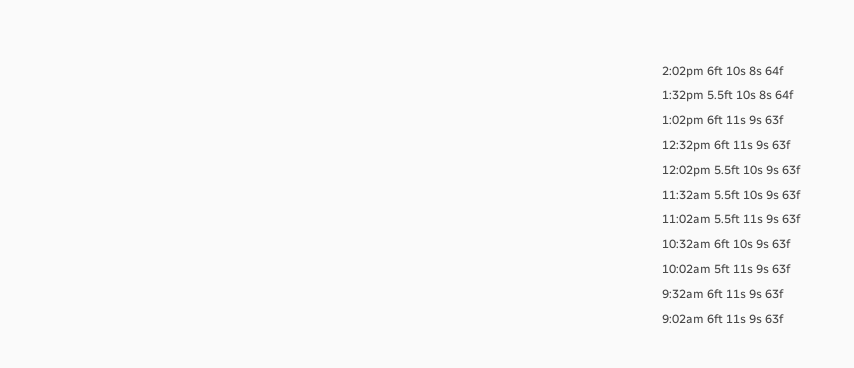2:02pm 6ft 10s 8s 64f
1:32pm 5.5ft 10s 8s 64f
1:02pm 6ft 11s 9s 63f
12:32pm 6ft 11s 9s 63f
12:02pm 5.5ft 10s 9s 63f
11:32am 5.5ft 10s 9s 63f
11:02am 5.5ft 11s 9s 63f
10:32am 6ft 10s 9s 63f
10:02am 5ft 11s 9s 63f
9:32am 6ft 11s 9s 63f
9:02am 6ft 11s 9s 63f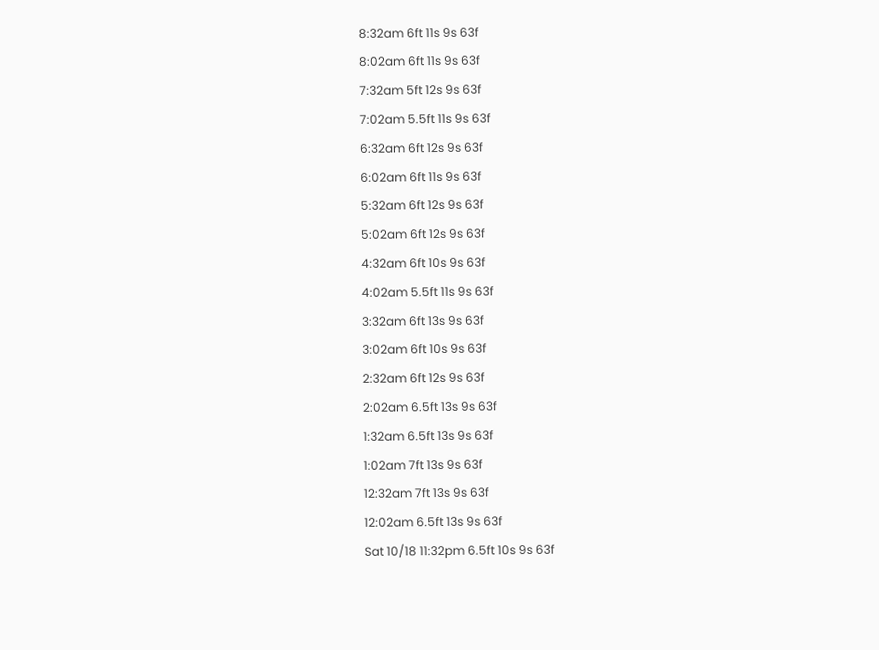8:32am 6ft 11s 9s 63f
8:02am 6ft 11s 9s 63f
7:32am 5ft 12s 9s 63f
7:02am 5.5ft 11s 9s 63f
6:32am 6ft 12s 9s 63f
6:02am 6ft 11s 9s 63f
5:32am 6ft 12s 9s 63f
5:02am 6ft 12s 9s 63f
4:32am 6ft 10s 9s 63f
4:02am 5.5ft 11s 9s 63f
3:32am 6ft 13s 9s 63f
3:02am 6ft 10s 9s 63f
2:32am 6ft 12s 9s 63f
2:02am 6.5ft 13s 9s 63f
1:32am 6.5ft 13s 9s 63f
1:02am 7ft 13s 9s 63f
12:32am 7ft 13s 9s 63f
12:02am 6.5ft 13s 9s 63f
Sat 10/18 11:32pm 6.5ft 10s 9s 63f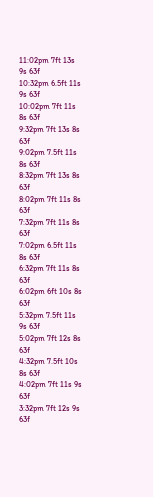11:02pm 7ft 13s 9s 63f
10:32pm 6.5ft 11s 9s 63f
10:02pm 7ft 11s 8s 63f
9:32pm 7ft 13s 8s 63f
9:02pm 7.5ft 11s 8s 63f
8:32pm 7ft 13s 8s 63f
8:02pm 7ft 11s 8s 63f
7:32pm 7ft 11s 8s 63f
7:02pm 6.5ft 11s 8s 63f
6:32pm 7ft 11s 8s 63f
6:02pm 6ft 10s 8s 63f
5:32pm 7.5ft 11s 9s 63f
5:02pm 7ft 12s 8s 63f
4:32pm 7.5ft 10s 8s 63f
4:02pm 7ft 11s 9s 63f
3:32pm 7ft 12s 9s 63f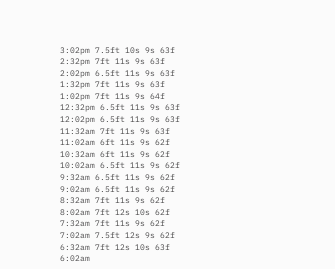3:02pm 7.5ft 10s 9s 63f
2:32pm 7ft 11s 9s 63f
2:02pm 6.5ft 11s 9s 63f
1:32pm 7ft 11s 9s 63f
1:02pm 7ft 11s 9s 64f
12:32pm 6.5ft 11s 9s 63f
12:02pm 6.5ft 11s 9s 63f
11:32am 7ft 11s 9s 63f
11:02am 6ft 11s 9s 62f
10:32am 6ft 11s 9s 62f
10:02am 6.5ft 11s 9s 62f
9:32am 6.5ft 11s 9s 62f
9:02am 6.5ft 11s 9s 62f
8:32am 7ft 11s 9s 62f
8:02am 7ft 12s 10s 62f
7:32am 7ft 11s 9s 62f
7:02am 7.5ft 12s 9s 62f
6:32am 7ft 12s 10s 63f
6:02am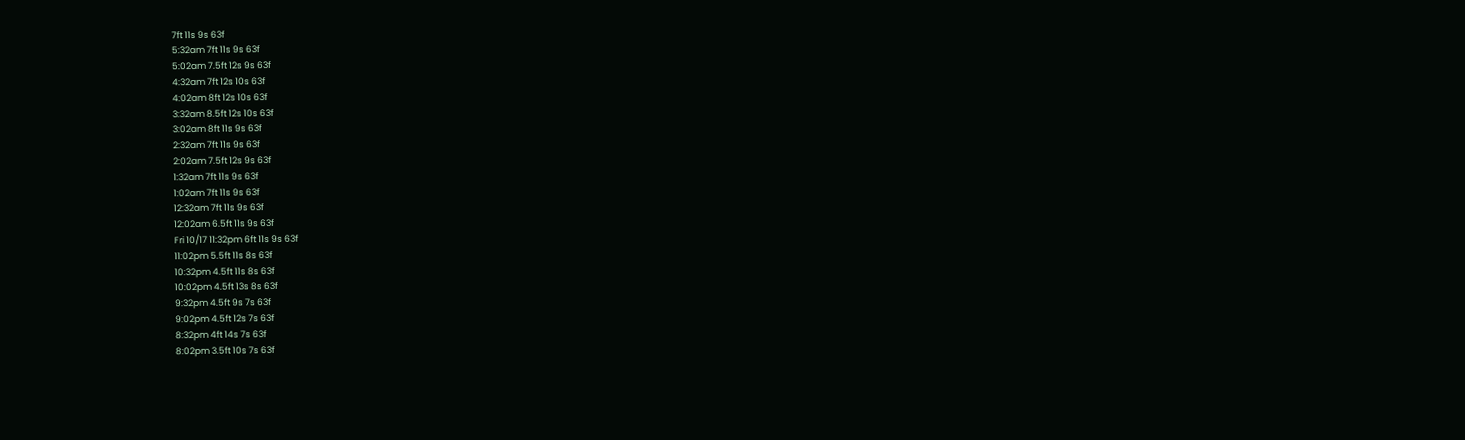7ft 11s 9s 63f
5:32am 7ft 11s 9s 63f
5:02am 7.5ft 12s 9s 63f
4:32am 7ft 12s 10s 63f
4:02am 8ft 12s 10s 63f
3:32am 8.5ft 12s 10s 63f
3:02am 8ft 11s 9s 63f
2:32am 7ft 11s 9s 63f
2:02am 7.5ft 12s 9s 63f
1:32am 7ft 11s 9s 63f
1:02am 7ft 11s 9s 63f
12:32am 7ft 11s 9s 63f
12:02am 6.5ft 11s 9s 63f
Fri 10/17 11:32pm 6ft 11s 9s 63f
11:02pm 5.5ft 11s 8s 63f
10:32pm 4.5ft 11s 8s 63f
10:02pm 4.5ft 13s 8s 63f
9:32pm 4.5ft 9s 7s 63f
9:02pm 4.5ft 12s 7s 63f
8:32pm 4ft 14s 7s 63f
8:02pm 3.5ft 10s 7s 63f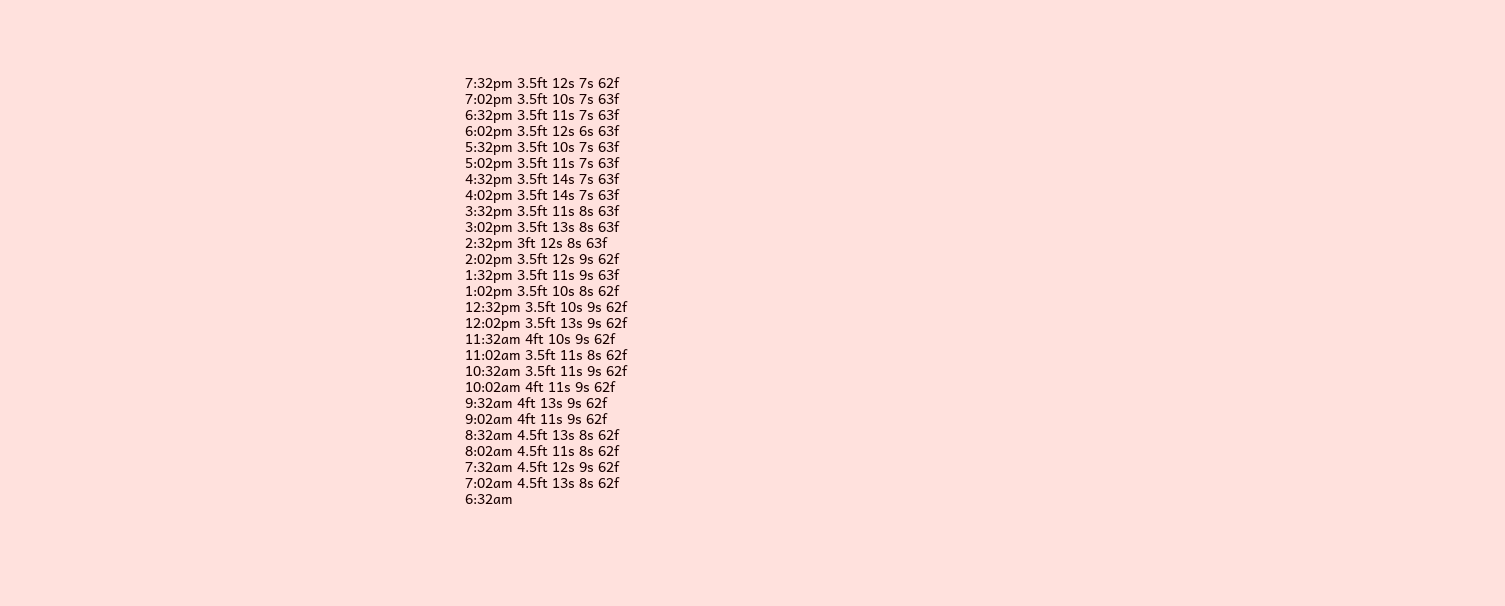7:32pm 3.5ft 12s 7s 62f
7:02pm 3.5ft 10s 7s 63f
6:32pm 3.5ft 11s 7s 63f
6:02pm 3.5ft 12s 6s 63f
5:32pm 3.5ft 10s 7s 63f
5:02pm 3.5ft 11s 7s 63f
4:32pm 3.5ft 14s 7s 63f
4:02pm 3.5ft 14s 7s 63f
3:32pm 3.5ft 11s 8s 63f
3:02pm 3.5ft 13s 8s 63f
2:32pm 3ft 12s 8s 63f
2:02pm 3.5ft 12s 9s 62f
1:32pm 3.5ft 11s 9s 63f
1:02pm 3.5ft 10s 8s 62f
12:32pm 3.5ft 10s 9s 62f
12:02pm 3.5ft 13s 9s 62f
11:32am 4ft 10s 9s 62f
11:02am 3.5ft 11s 8s 62f
10:32am 3.5ft 11s 9s 62f
10:02am 4ft 11s 9s 62f
9:32am 4ft 13s 9s 62f
9:02am 4ft 11s 9s 62f
8:32am 4.5ft 13s 8s 62f
8:02am 4.5ft 11s 8s 62f
7:32am 4.5ft 12s 9s 62f
7:02am 4.5ft 13s 8s 62f
6:32am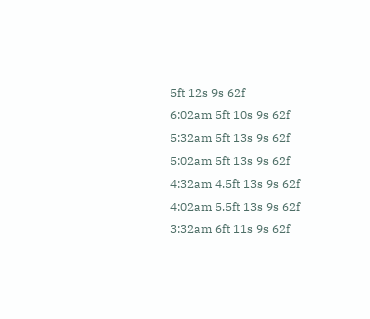5ft 12s 9s 62f
6:02am 5ft 10s 9s 62f
5:32am 5ft 13s 9s 62f
5:02am 5ft 13s 9s 62f
4:32am 4.5ft 13s 9s 62f
4:02am 5.5ft 13s 9s 62f
3:32am 6ft 11s 9s 62f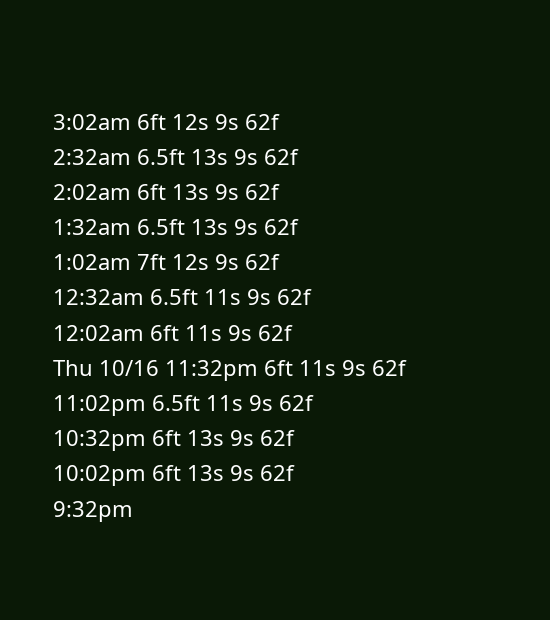3:02am 6ft 12s 9s 62f
2:32am 6.5ft 13s 9s 62f
2:02am 6ft 13s 9s 62f
1:32am 6.5ft 13s 9s 62f
1:02am 7ft 12s 9s 62f
12:32am 6.5ft 11s 9s 62f
12:02am 6ft 11s 9s 62f
Thu 10/16 11:32pm 6ft 11s 9s 62f
11:02pm 6.5ft 11s 9s 62f
10:32pm 6ft 13s 9s 62f
10:02pm 6ft 13s 9s 62f
9:32pm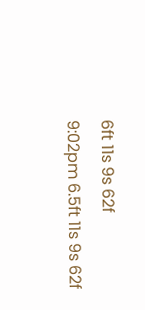6ft 11s 9s 62f
9:02pm 6.5ft 11s 9s 62f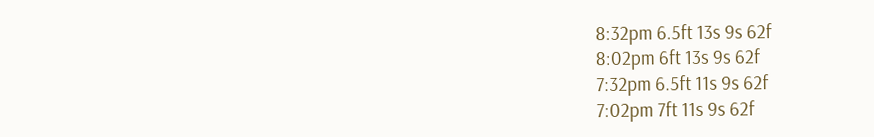8:32pm 6.5ft 13s 9s 62f
8:02pm 6ft 13s 9s 62f
7:32pm 6.5ft 11s 9s 62f
7:02pm 7ft 11s 9s 62f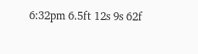6:32pm 6.5ft 12s 9s 62f